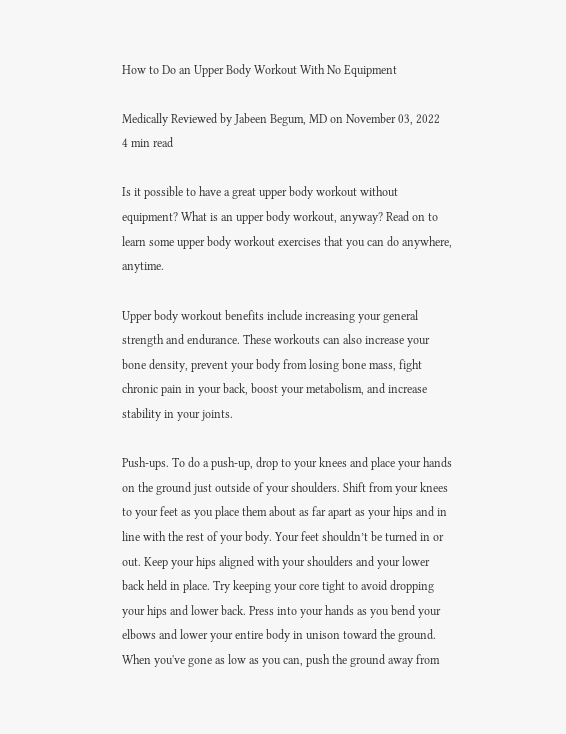How to Do an Upper Body Workout With No Equipment

Medically Reviewed by Jabeen Begum, MD on November 03, 2022
4 min read

Is it possible to have a great upper body workout without equipment? What is an upper body workout, anyway? Read on to learn some upper body workout exercises that you can do anywhere, anytime.

Upper body workout benefits include increasing your general strength and endurance. These workouts can also increase your bone density, prevent your body from losing bone mass, fight chronic pain in your back, boost your metabolism, and increase stability in your joints.

Push-ups. To do a push-up, drop to your knees and place your hands on the ground just outside of your shoulders. Shift from your knees to your feet as you place them about as far apart as your hips and in line with the rest of your body. Your feet shouldn’t be turned in or out. Keep your hips aligned with your shoulders and your lower back held in place. Try keeping your core tight to avoid dropping your hips and lower back. Press into your hands as you bend your elbows and lower your entire body in unison toward the ground. When you've gone as low as you can, push the ground away from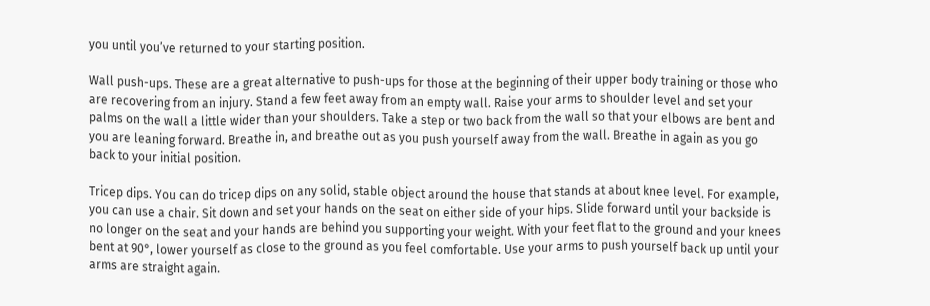you until you’ve returned to your starting position.

Wall push-ups. These are a great alternative to push-ups for those at the beginning of their upper body training or those who are recovering from an injury. Stand a few feet away from an empty wall. Raise your arms to shoulder level and set your palms on the wall a little wider than your shoulders. Take a step or two back from the wall so that your elbows are bent and you are leaning forward. Breathe in, and breathe out as you push yourself away from the wall. Breathe in again as you go back to your initial position.

Tricep dips. You can do tricep dips on any solid, stable object around the house that stands at about knee level. For example, you can use a chair. Sit down and set your hands on the seat on either side of your hips. Slide forward until your backside is no longer on the seat and your hands are behind you supporting your weight. With your feet flat to the ground and your knees bent at 90°, lower yourself as close to the ground as you feel comfortable. Use your arms to push yourself back up until your arms are straight again.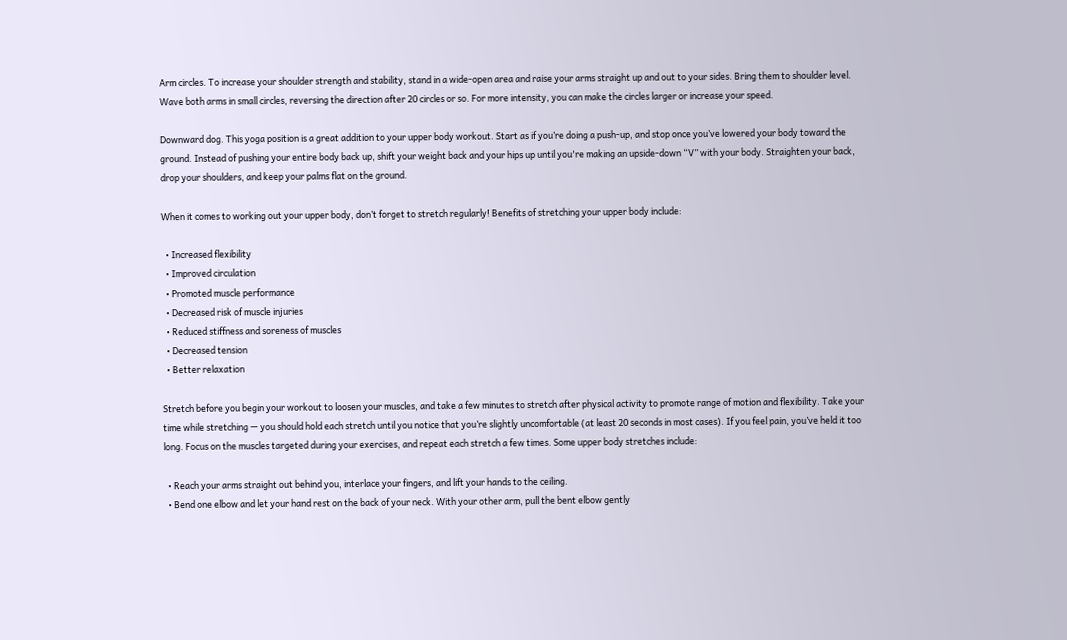Arm circles. To increase your shoulder strength and stability, stand in a wide-open area and raise your arms straight up and out to your sides. Bring them to shoulder level. Wave both arms in small circles, reversing the direction after 20 circles or so. For more intensity, you can make the circles larger or increase your speed.

Downward dog. This yoga position is a great addition to your upper body workout. Start as if you’re doing a push-up, and stop once you’ve lowered your body toward the ground. Instead of pushing your entire body back up, shift your weight back and your hips up until you're making an upside-down “V” with your body. Straighten your back, drop your shoulders, and keep your palms flat on the ground.

When it comes to working out your upper body, don’t forget to stretch regularly! Benefits of stretching your upper body include:

  • Increased flexibility
  • Improved circulation
  • Promoted muscle performance
  • Decreased risk of muscle injuries
  • Reduced stiffness and soreness of muscles
  • Decreased tension
  • Better relaxation

Stretch before you begin your workout to loosen your muscles, and take a few minutes to stretch after physical activity to promote range of motion and flexibility. Take your time while stretching — you should hold each stretch until you notice that you’re slightly uncomfortable (at least 20 seconds in most cases). If you feel pain, you’ve held it too long. Focus on the muscles targeted during your exercises, and repeat each stretch a few times. Some upper body stretches include:

  • Reach your arms straight out behind you, interlace your fingers, and lift your hands to the ceiling.
  • Bend one elbow and let your hand rest on the back of your neck. With your other arm, pull the bent elbow gently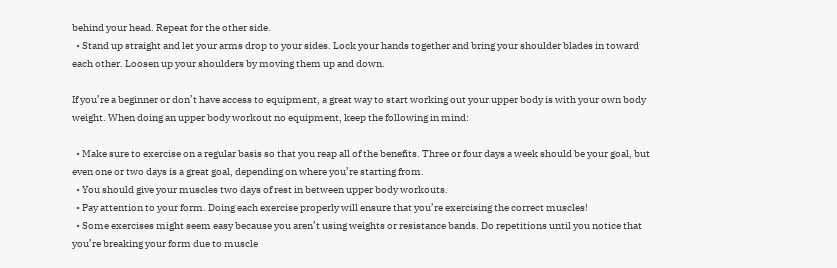behind your head. Repeat for the other side.
  • Stand up straight and let your arms drop to your sides. Lock your hands together and bring your shoulder blades in toward each other. Loosen up your shoulders by moving them up and down.

If you’re a beginner or don’t have access to equipment, a great way to start working out your upper body is with your own body weight. When doing an upper body workout no equipment, keep the following in mind:

  • Make sure to exercise on a regular basis so that you reap all of the benefits. Three or four days a week should be your goal, but even one or two days is a great goal, depending on where you’re starting from.
  • You should give your muscles two days of rest in between upper body workouts.
  • Pay attention to your form. Doing each exercise properly will ensure that you’re exercising the correct muscles!
  • Some exercises might seem easy because you aren’t using weights or resistance bands. Do repetitions until you notice that you’re breaking your form due to muscle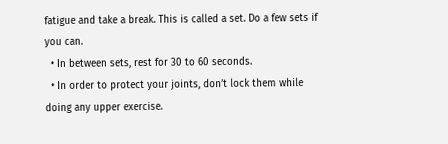fatigue and take a break. This is called a set. Do a few sets if you can.
  • In between sets, rest for 30 to 60 seconds.
  • In order to protect your joints, don’t lock them while doing any upper exercise.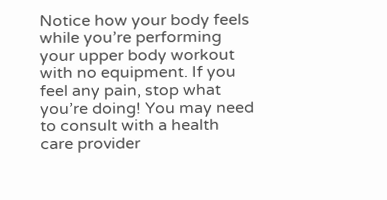Notice how your body feels while you’re performing your upper body workout with no equipment. If you feel any pain, stop what you’re doing! You may need to consult with a health care provider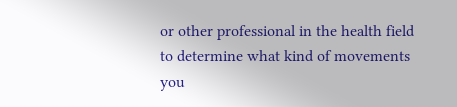or other professional in the health field to determine what kind of movements you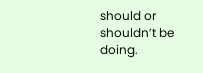should or shouldn’t be doing.